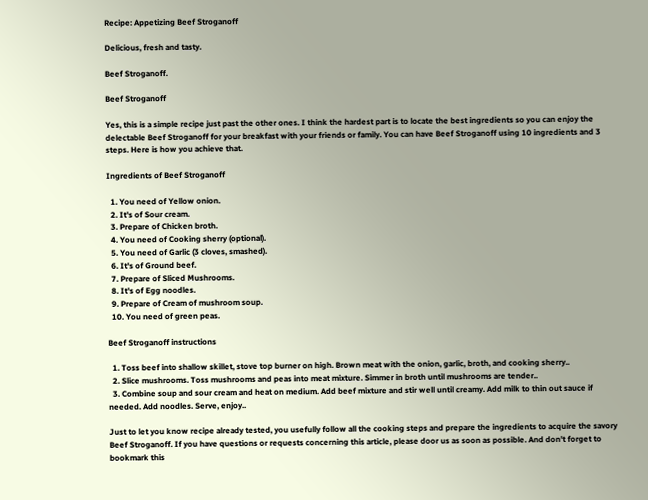Recipe: Appetizing Beef Stroganoff

Delicious, fresh and tasty.

Beef Stroganoff.

Beef Stroganoff

Yes, this is a simple recipe just past the other ones. I think the hardest part is to locate the best ingredients so you can enjoy the delectable Beef Stroganoff for your breakfast with your friends or family. You can have Beef Stroganoff using 10 ingredients and 3 steps. Here is how you achieve that.

Ingredients of Beef Stroganoff

  1. You need of Yellow onion.
  2. It's of Sour cream.
  3. Prepare of Chicken broth.
  4. You need of Cooking sherry (optional).
  5. You need of Garlic (3 cloves, smashed).
  6. It's of Ground beef.
  7. Prepare of Sliced Mushrooms.
  8. It's of Egg noodles.
  9. Prepare of Cream of mushroom soup.
  10. You need of green peas.

Beef Stroganoff instructions

  1. Toss beef into shallow skillet, stove top burner on high. Brown meat with the onion, garlic, broth, and cooking sherry..
  2. Slice mushrooms. Toss mushrooms and peas into meat mixture. Simmer in broth until mushrooms are tender..
  3. Combine soup and sour cream and heat on medium. Add beef mixture and stir well until creamy. Add milk to thin out sauce if needed. Add noodles. Serve, enjoy..

Just to let you know recipe already tested, you usefully follow all the cooking steps and prepare the ingredients to acquire the savory Beef Stroganoff. If you have questions or requests concerning this article, please door us as soon as possible. And don't forget to bookmark this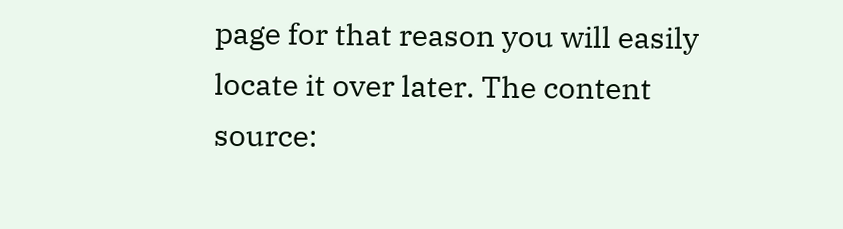page for that reason you will easily locate it over later. The content source: